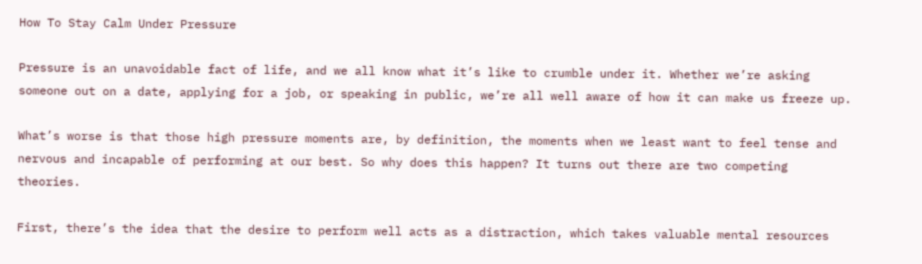How To Stay Calm Under Pressure

Pressure is an unavoidable fact of life, and we all know what it’s like to crumble under it. Whether we’re asking someone out on a date, applying for a job, or speaking in public, we’re all well aware of how it can make us freeze up.

What’s worse is that those high pressure moments are, by definition, the moments when we least want to feel tense and nervous and incapable of performing at our best. So why does this happen? It turns out there are two competing theories.

First, there’s the idea that the desire to perform well acts as a distraction, which takes valuable mental resources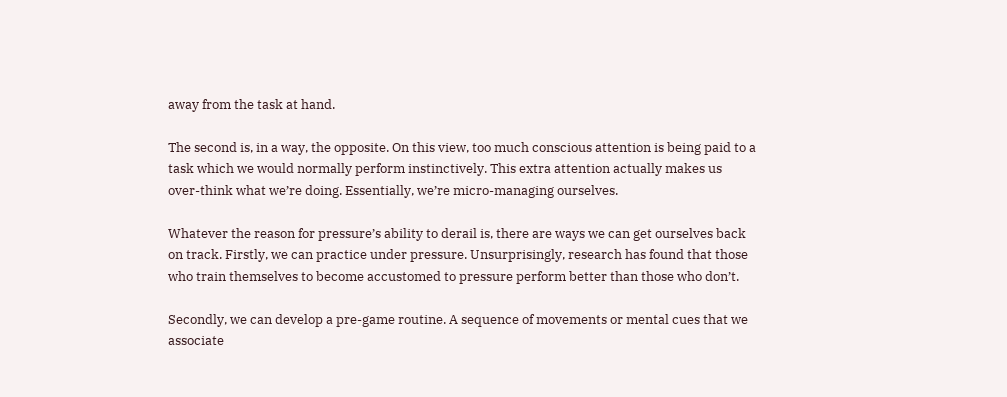away from the task at hand.

The second is, in a way, the opposite. On this view, too much conscious attention is being paid to a task which we would normally perform instinctively. This extra attention actually makes us over-think what we’re doing. Essentially, we’re micro-managing ourselves.

Whatever the reason for pressure’s ability to derail is, there are ways we can get ourselves back on track. Firstly, we can practice under pressure. Unsurprisingly, research has found that those who train themselves to become accustomed to pressure perform better than those who don’t.

Secondly, we can develop a pre-game routine. A sequence of movements or mental cues that we associate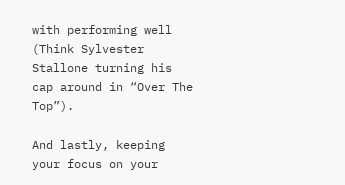with performing well (Think Sylvester Stallone turning his cap around in “Over The Top”).

And lastly, keeping your focus on your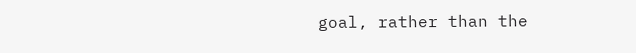goal, rather than the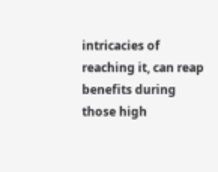intricacies of reaching it, can reap benefits during those high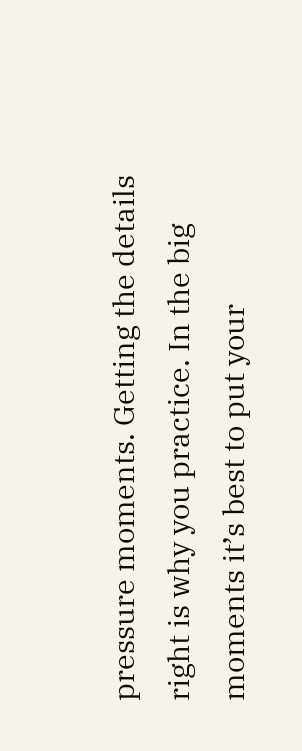pressure moments. Getting the details right is why you practice. In the big moments it’s best to put your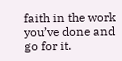faith in the work you’ve done and go for it.